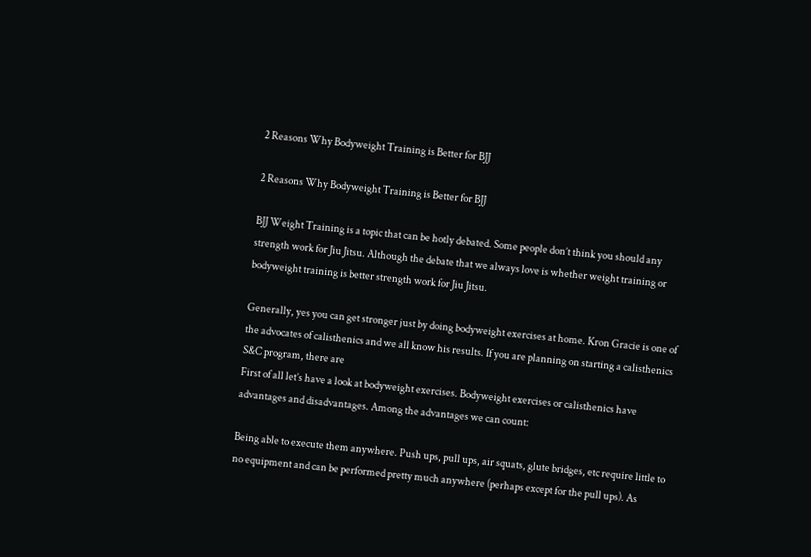2 Reasons Why Bodyweight Training is Better for BJJ

2 Reasons Why Bodyweight Training is Better for BJJ

BJJ Weight Training is a topic that can be hotly debated. Some people don’t think you should any strength work for Jiu Jitsu. Although the debate that we always love is whether weight training or bodyweight training is better strength work for Jiu Jitsu.

Generally, yes you can get stronger just by doing bodyweight exercises at home. Kron Gracie is one of the advocates of calisthenics and we all know his results. If you are planning on starting a calisthenics S&C program, there are
First of all let’s have a look at bodyweight exercises. Bodyweight exercises or calisthenics have advantages and disadvantages. Among the advantages we can count:

Being able to execute them anywhere. Push ups, pull ups, air squats, glute bridges, etc require little to no equipment and can be performed pretty much anywhere (perhaps except for the pull ups). As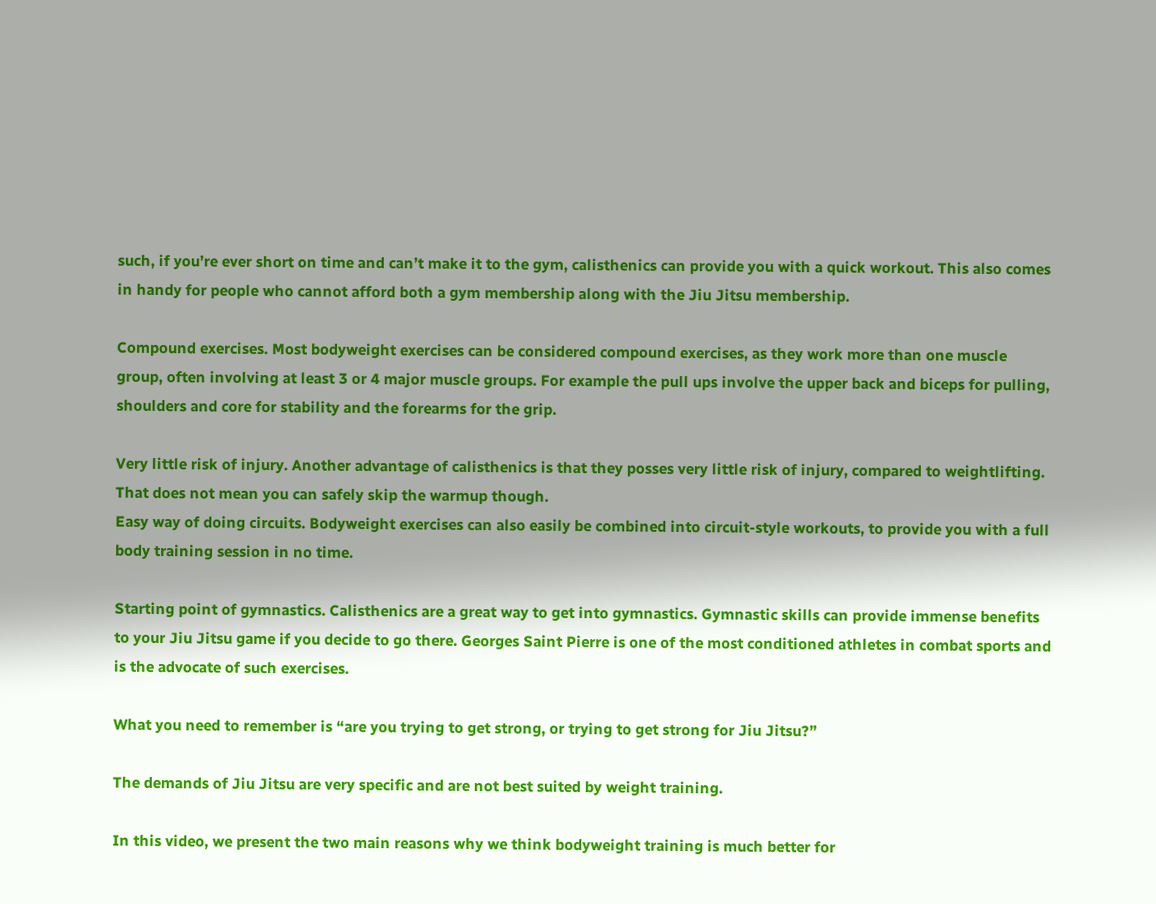such, if you’re ever short on time and can’t make it to the gym, calisthenics can provide you with a quick workout. This also comes in handy for people who cannot afford both a gym membership along with the Jiu Jitsu membership.

Compound exercises. Most bodyweight exercises can be considered compound exercises, as they work more than one muscle group, often involving at least 3 or 4 major muscle groups. For example the pull ups involve the upper back and biceps for pulling, shoulders and core for stability and the forearms for the grip.

Very little risk of injury. Another advantage of calisthenics is that they posses very little risk of injury, compared to weightlifting. That does not mean you can safely skip the warmup though.
Easy way of doing circuits. Bodyweight exercises can also easily be combined into circuit-style workouts, to provide you with a full body training session in no time.

Starting point of gymnastics. Calisthenics are a great way to get into gymnastics. Gymnastic skills can provide immense benefits to your Jiu Jitsu game if you decide to go there. Georges Saint Pierre is one of the most conditioned athletes in combat sports and is the advocate of such exercises.

What you need to remember is “are you trying to get strong, or trying to get strong for Jiu Jitsu?”

The demands of Jiu Jitsu are very specific and are not best suited by weight training.

In this video, we present the two main reasons why we think bodyweight training is much better for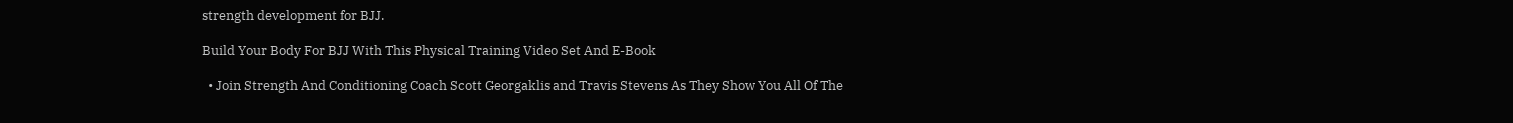strength development for BJJ.

Build Your Body For BJJ With This Physical Training Video Set And E-Book

  • Join Strength And Conditioning Coach Scott Georgaklis and Travis Stevens As They Show You All Of The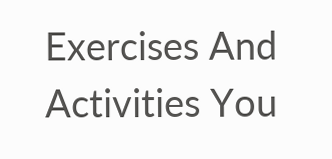Exercises And Activities You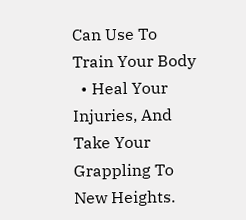Can Use To Train Your Body
  • Heal Your Injuries, And Take Your Grappling To New Heights.